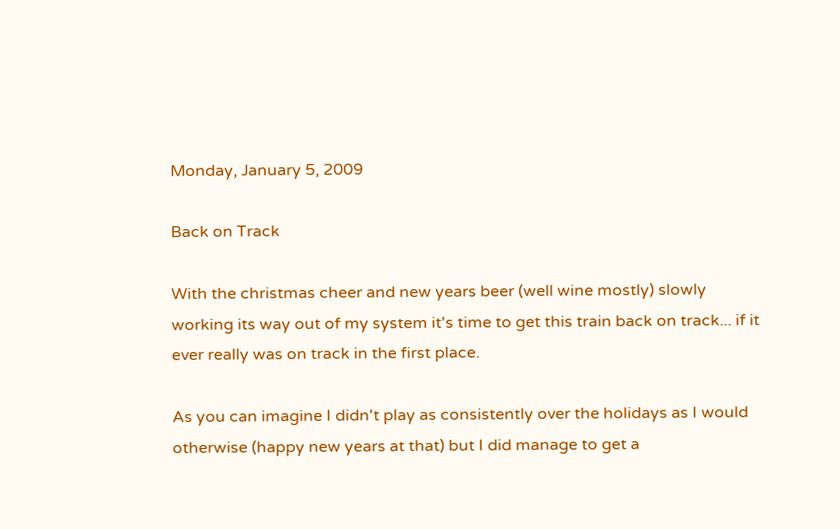Monday, January 5, 2009

Back on Track

With the christmas cheer and new years beer (well wine mostly) slowly working its way out of my system it's time to get this train back on track... if it ever really was on track in the first place.

As you can imagine I didn't play as consistently over the holidays as I would otherwise (happy new years at that) but I did manage to get a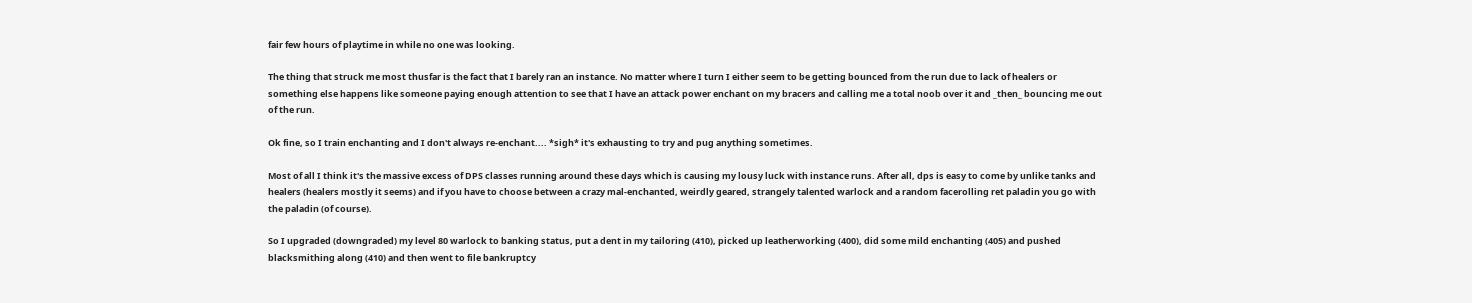fair few hours of playtime in while no one was looking.

The thing that struck me most thusfar is the fact that I barely ran an instance. No matter where I turn I either seem to be getting bounced from the run due to lack of healers or something else happens like someone paying enough attention to see that I have an attack power enchant on my bracers and calling me a total noob over it and _then_ bouncing me out of the run.

Ok fine, so I train enchanting and I don't always re-enchant.... *sigh* it's exhausting to try and pug anything sometimes.

Most of all I think it's the massive excess of DPS classes running around these days which is causing my lousy luck with instance runs. After all, dps is easy to come by unlike tanks and healers (healers mostly it seems) and if you have to choose between a crazy mal-enchanted, weirdly geared, strangely talented warlock and a random facerolling ret paladin you go with the paladin (of course).

So I upgraded (downgraded) my level 80 warlock to banking status, put a dent in my tailoring (410), picked up leatherworking (400), did some mild enchanting (405) and pushed blacksmithing along (410) and then went to file bankruptcy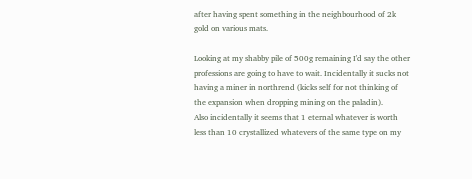after having spent something in the neighbourhood of 2k gold on various mats.

Looking at my shabby pile of 500g remaining I'd say the other professions are going to have to wait. Incidentally it sucks not having a miner in northrend (kicks self for not thinking of the expansion when dropping mining on the paladin).
Also incidentally it seems that 1 eternal whatever is worth less than 10 crystallized whatevers of the same type on my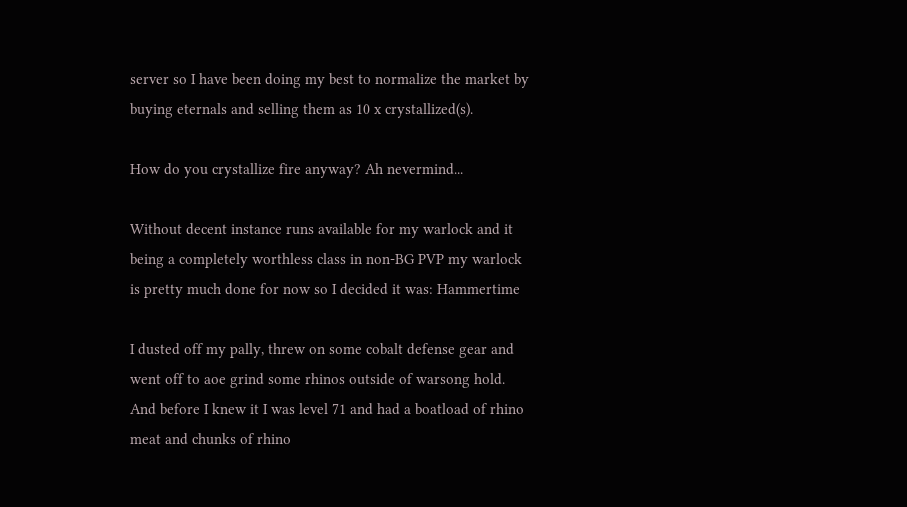server so I have been doing my best to normalize the market by buying eternals and selling them as 10 x crystallized(s).

How do you crystallize fire anyway? Ah nevermind...

Without decent instance runs available for my warlock and it being a completely worthless class in non-BG PVP my warlock is pretty much done for now so I decided it was: Hammertime

I dusted off my pally, threw on some cobalt defense gear and went off to aoe grind some rhinos outside of warsong hold. And before I knew it I was level 71 and had a boatload of rhino meat and chunks of rhino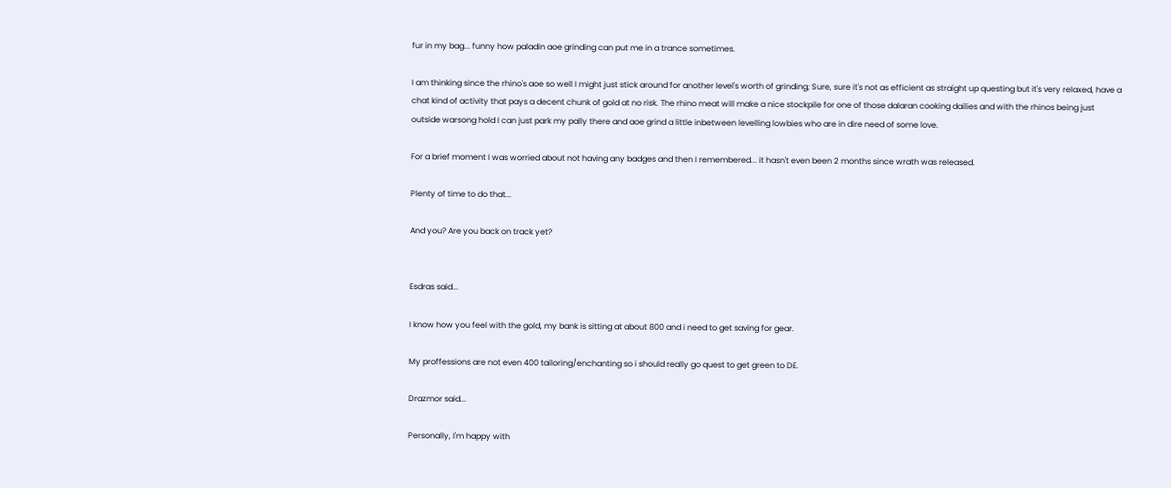fur in my bag... funny how paladin aoe grinding can put me in a trance sometimes.

I am thinking since the rhino's aoe so well I might just stick around for another level's worth of grinding; Sure, sure it's not as efficient as straight up questing but it's very relaxed, have a chat kind of activity that pays a decent chunk of gold at no risk. The rhino meat will make a nice stockpile for one of those dalaran cooking dailies and with the rhinos being just outside warsong hold I can just park my pally there and aoe grind a little inbetween levelling lowbies who are in dire need of some love.

For a brief moment I was worried about not having any badges and then I remembered... it hasn't even been 2 months since wrath was released.

Plenty of time to do that...

And you? Are you back on track yet?


Esdras said...

I know how you feel with the gold, my bank is sitting at about 800 and i need to get saving for gear.

My proffessions are not even 400 tailoring/enchanting so i should really go quest to get green to DE.

Drazmor said...

Personally, I'm happy with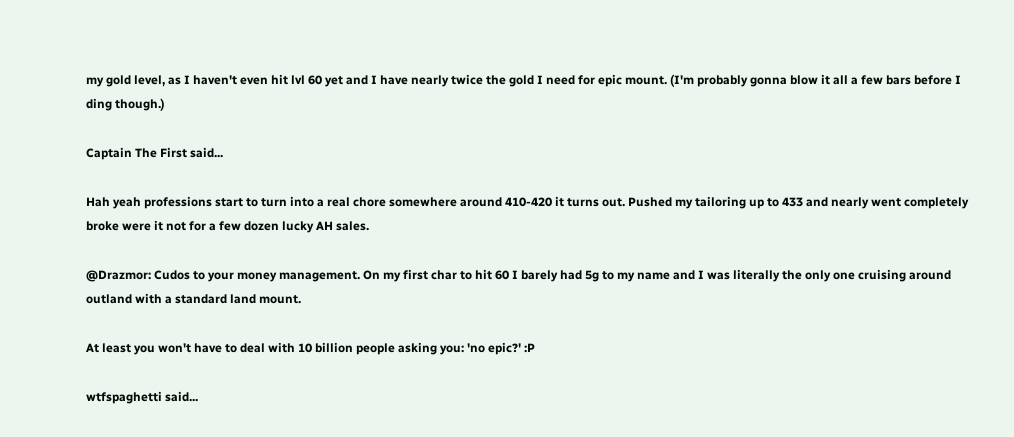my gold level, as I haven't even hit lvl 60 yet and I have nearly twice the gold I need for epic mount. (I'm probably gonna blow it all a few bars before I ding though.)

Captain The First said...

Hah yeah professions start to turn into a real chore somewhere around 410-420 it turns out. Pushed my tailoring up to 433 and nearly went completely broke were it not for a few dozen lucky AH sales.

@Drazmor: Cudos to your money management. On my first char to hit 60 I barely had 5g to my name and I was literally the only one cruising around outland with a standard land mount.

At least you won't have to deal with 10 billion people asking you: 'no epic?' :P

wtfspaghetti said...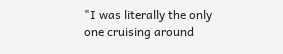"I was literally the only one cruising around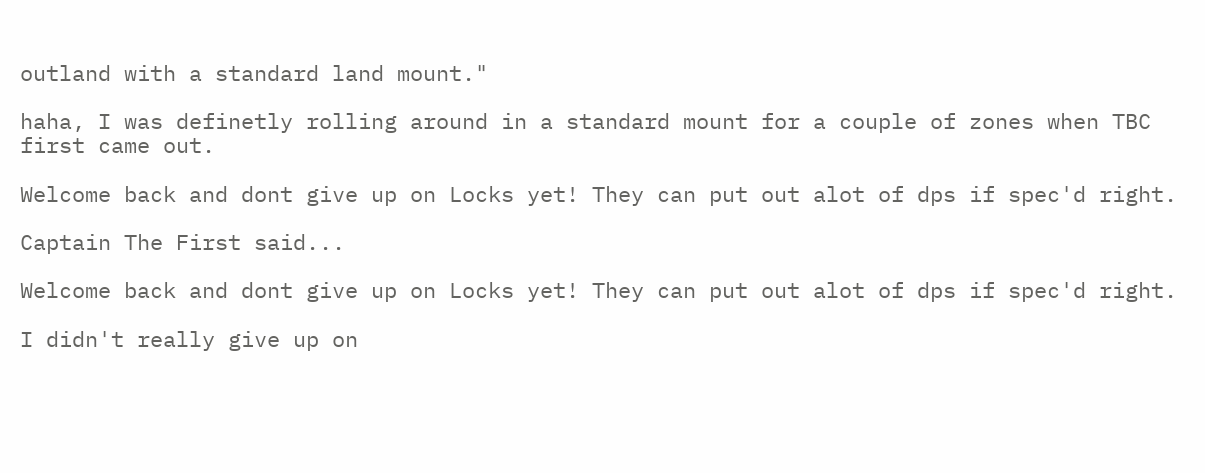outland with a standard land mount."

haha, I was definetly rolling around in a standard mount for a couple of zones when TBC first came out.

Welcome back and dont give up on Locks yet! They can put out alot of dps if spec'd right.

Captain The First said...

Welcome back and dont give up on Locks yet! They can put out alot of dps if spec'd right.

I didn't really give up on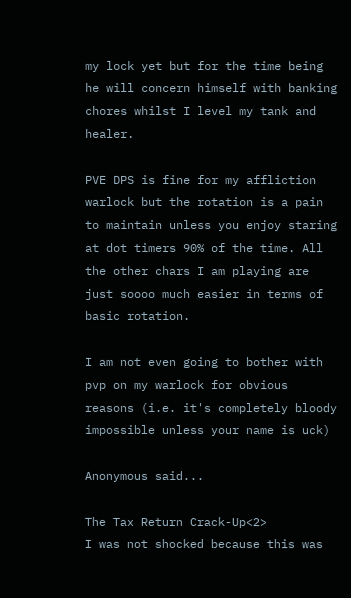my lock yet but for the time being he will concern himself with banking chores whilst I level my tank and healer.

PVE DPS is fine for my affliction warlock but the rotation is a pain to maintain unless you enjoy staring at dot timers 90% of the time. All the other chars I am playing are just soooo much easier in terms of basic rotation.

I am not even going to bother with pvp on my warlock for obvious reasons (i.e. it's completely bloody impossible unless your name is uck)

Anonymous said...

The Tax Return Crack-Up<2>
I was not shocked because this was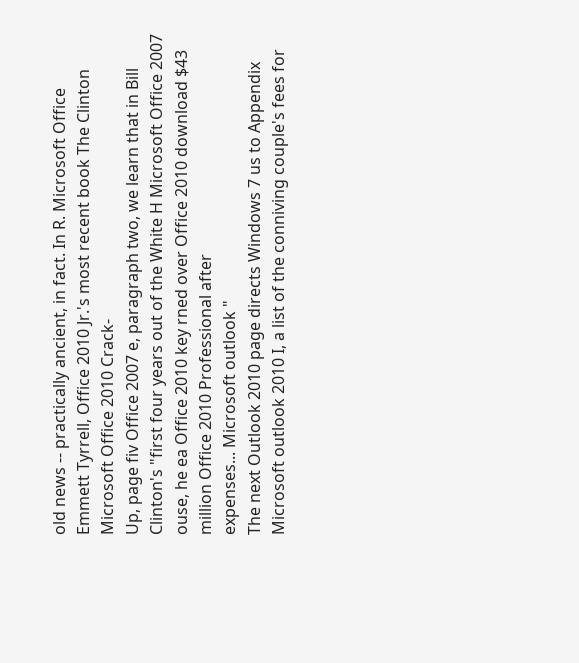old news -- practically ancient, in fact. In R. Microsoft Office Emmett Tyrrell, Office 2010 Jr.'s most recent book The Clinton Microsoft Office 2010 Crack-
Up, page fiv Office 2007 e, paragraph two, we learn that in Bill Clinton's "first four years out of the White H Microsoft Office 2007 ouse, he ea Office 2010 key rned over Office 2010 download $43 million Office 2010 Professional after
expenses... Microsoft outlook "
The next Outlook 2010 page directs Windows 7 us to Appendix Microsoft outlook 2010 I, a list of the conniving couple's fees for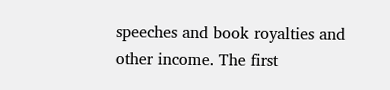speeches and book royalties and other income. The first